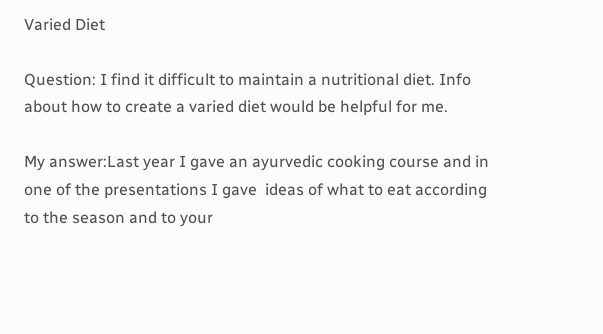Varied Diet

Question: I find it difficult to maintain a nutritional diet. Info about how to create a varied diet would be helpful for me.

My answer:Last year I gave an ayurvedic cooking course and in one of the presentations I gave  ideas of what to eat according to the season and to your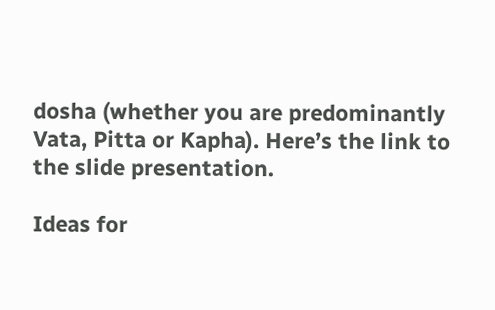dosha (whether you are predominantly Vata, Pitta or Kapha). Here’s the link to the slide presentation.

Ideas for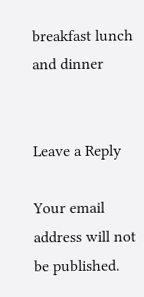breakfast lunch and dinner


Leave a Reply

Your email address will not be published.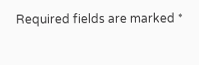Required fields are marked *